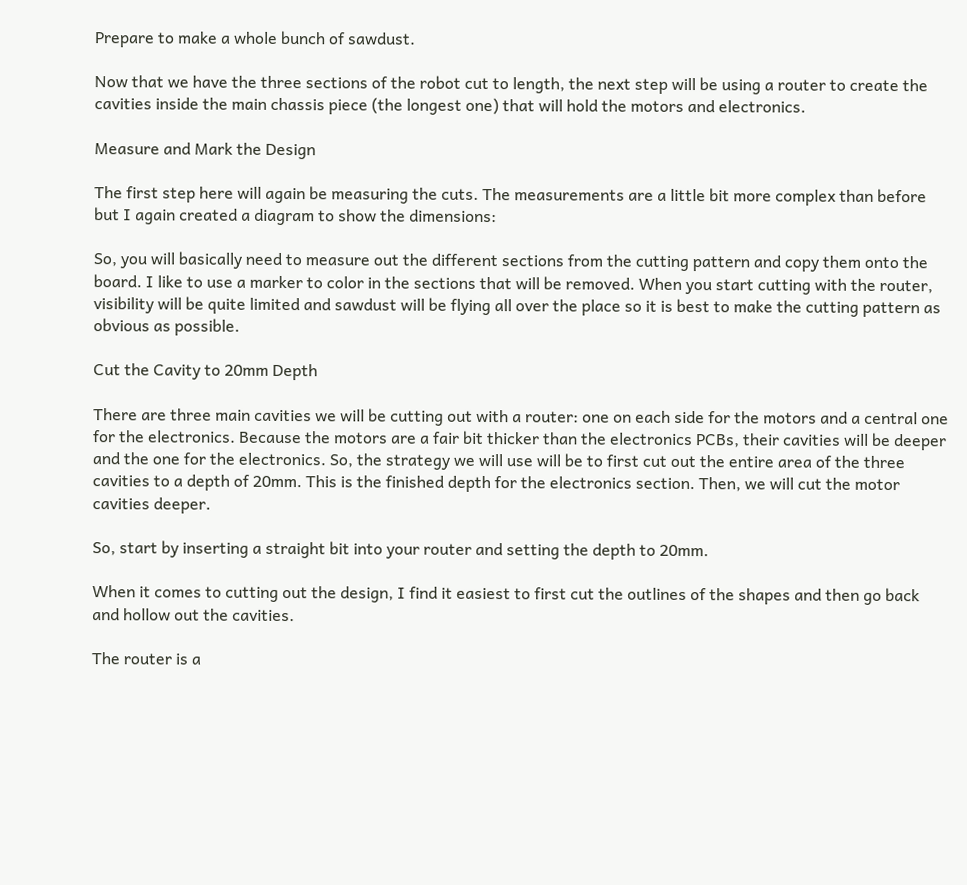Prepare to make a whole bunch of sawdust.

Now that we have the three sections of the robot cut to length, the next step will be using a router to create the cavities inside the main chassis piece (the longest one) that will hold the motors and electronics.

Measure and Mark the Design

The first step here will again be measuring the cuts. The measurements are a little bit more complex than before but I again created a diagram to show the dimensions:

So, you will basically need to measure out the different sections from the cutting pattern and copy them onto the board. I like to use a marker to color in the sections that will be removed. When you start cutting with the router, visibility will be quite limited and sawdust will be flying all over the place so it is best to make the cutting pattern as obvious as possible.

Cut the Cavity to 20mm Depth

There are three main cavities we will be cutting out with a router: one on each side for the motors and a central one for the electronics. Because the motors are a fair bit thicker than the electronics PCBs, their cavities will be deeper and the one for the electronics. So, the strategy we will use will be to first cut out the entire area of the three cavities to a depth of 20mm. This is the finished depth for the electronics section. Then, we will cut the motor cavities deeper.

So, start by inserting a straight bit into your router and setting the depth to 20mm.

When it comes to cutting out the design, I find it easiest to first cut the outlines of the shapes and then go back and hollow out the cavities.

The router is a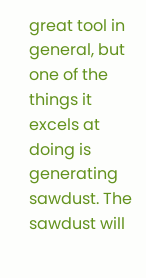great tool in general, but one of the things it excels at doing is generating sawdust. The sawdust will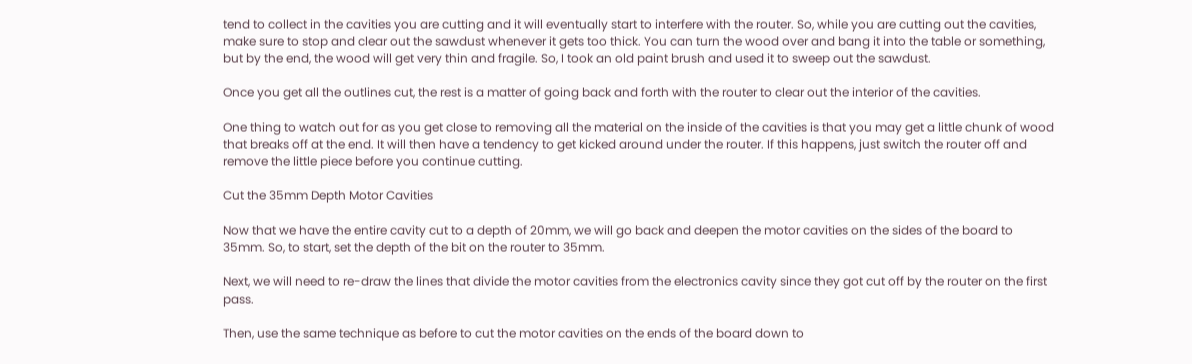tend to collect in the cavities you are cutting and it will eventually start to interfere with the router. So, while you are cutting out the cavities, make sure to stop and clear out the sawdust whenever it gets too thick. You can turn the wood over and bang it into the table or something, but by the end, the wood will get very thin and fragile. So, I took an old paint brush and used it to sweep out the sawdust.

Once you get all the outlines cut, the rest is a matter of going back and forth with the router to clear out the interior of the cavities.

One thing to watch out for as you get close to removing all the material on the inside of the cavities is that you may get a little chunk of wood that breaks off at the end. It will then have a tendency to get kicked around under the router. If this happens, just switch the router off and remove the little piece before you continue cutting.

Cut the 35mm Depth Motor Cavities

Now that we have the entire cavity cut to a depth of 20mm, we will go back and deepen the motor cavities on the sides of the board to 35mm. So, to start, set the depth of the bit on the router to 35mm.

Next, we will need to re-draw the lines that divide the motor cavities from the electronics cavity since they got cut off by the router on the first pass.

Then, use the same technique as before to cut the motor cavities on the ends of the board down to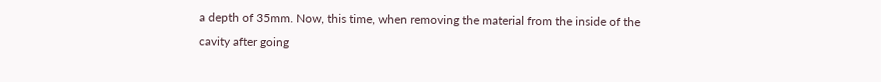a depth of 35mm. Now, this time, when removing the material from the inside of the cavity after going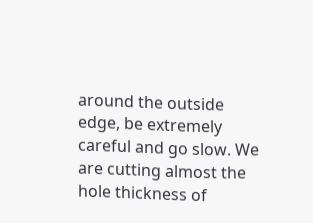around the outside edge, be extremely careful and go slow. We are cutting almost the hole thickness of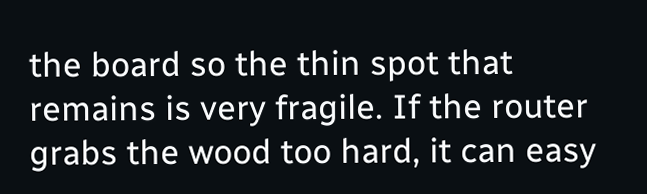the board so the thin spot that remains is very fragile. If the router grabs the wood too hard, it can easy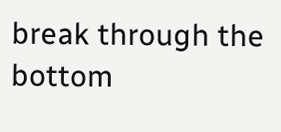break through the bottom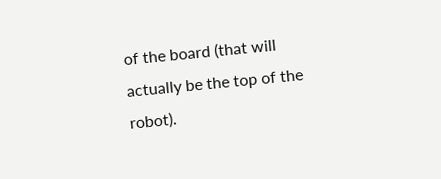of the board (that will actually be the top of the robot).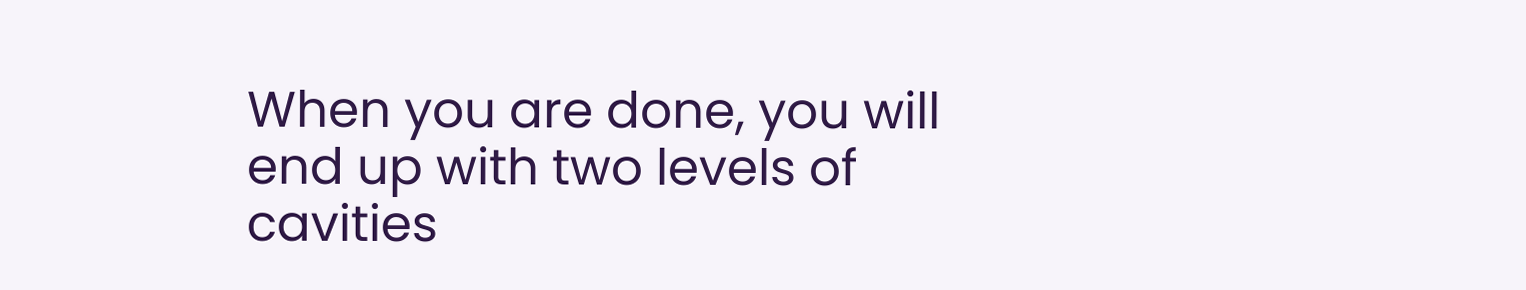When you are done, you will end up with two levels of cavities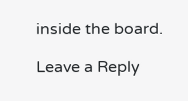inside the board.

Leave a Reply